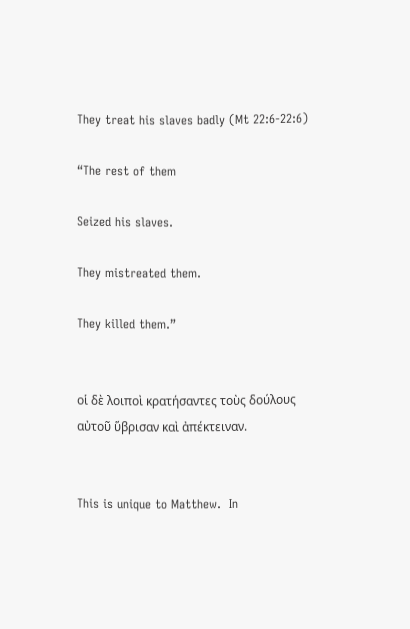They treat his slaves badly (Mt 22:6-22:6)

“The rest of them

Seized his slaves.

They mistreated them.

They killed them.”


οἱ δὲ λοιποὶ κρατήσαντες τοὺς δούλους αὐτοῦ ὕβρισαν καὶ ἀπέκτειναν.


This is unique to Matthew.  In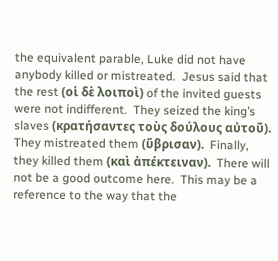the equivalent parable, Luke did not have anybody killed or mistreated.  Jesus said that the rest (οἱ δὲ λοιποὶ) of the invited guests were not indifferent.  They seized the king’s slaves (κρατήσαντες τοὺς δούλους αὐτοῦ).  They mistreated them (ὕβρισαν).  Finally, they killed them (καὶ ἀπέκτειναν).  There will not be a good outcome here.  This may be a reference to the way that the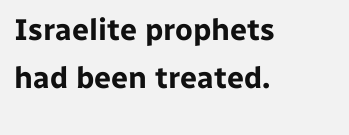Israelite prophets had been treated.